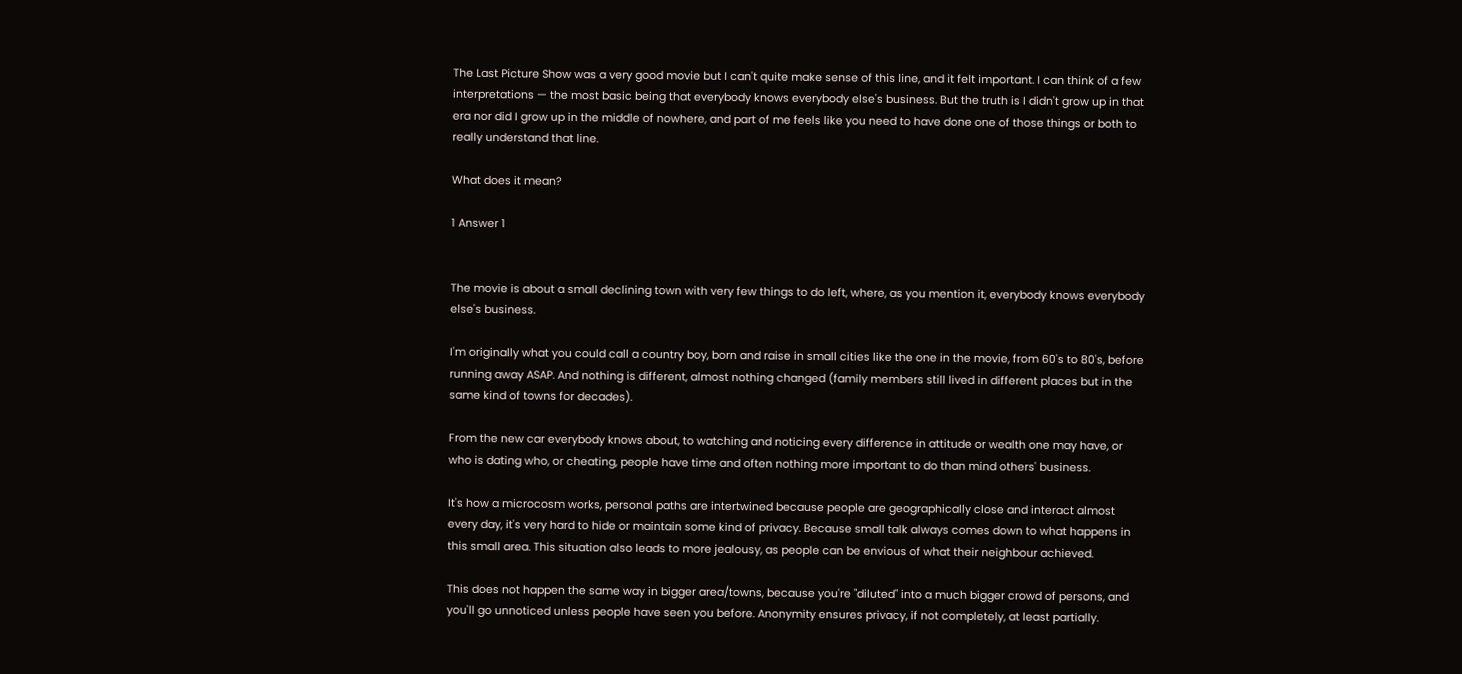The Last Picture Show was a very good movie but I can't quite make sense of this line, and it felt important. I can think of a few interpretations — the most basic being that everybody knows everybody else's business. But the truth is I didn't grow up in that era nor did I grow up in the middle of nowhere, and part of me feels like you need to have done one of those things or both to really understand that line.

What does it mean?

1 Answer 1


The movie is about a small declining town with very few things to do left, where, as you mention it, everybody knows everybody else's business.

I'm originally what you could call a country boy, born and raise in small cities like the one in the movie, from 60's to 80's, before running away ASAP. And nothing is different, almost nothing changed (family members still lived in different places but in the same kind of towns for decades).

From the new car everybody knows about, to watching and noticing every difference in attitude or wealth one may have, or who is dating who, or cheating, people have time and often nothing more important to do than mind others' business.

It's how a microcosm works, personal paths are intertwined because people are geographically close and interact almost every day, it's very hard to hide or maintain some kind of privacy. Because small talk always comes down to what happens in this small area. This situation also leads to more jealousy, as people can be envious of what their neighbour achieved.

This does not happen the same way in bigger area/towns, because you're "diluted" into a much bigger crowd of persons, and you'll go unnoticed unless people have seen you before. Anonymity ensures privacy, if not completely, at least partially.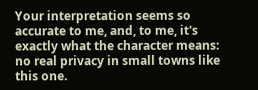Your interpretation seems so accurate to me, and, to me, it's exactly what the character means: no real privacy in small towns like this one.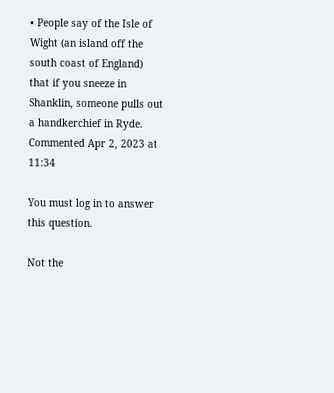• People say of the Isle of Wight (an island off the south coast of England) that if you sneeze in Shanklin, someone pulls out a handkerchief in Ryde. Commented Apr 2, 2023 at 11:34

You must log in to answer this question.

Not the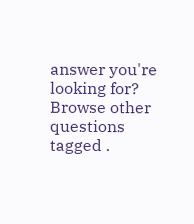answer you're looking for? Browse other questions tagged .